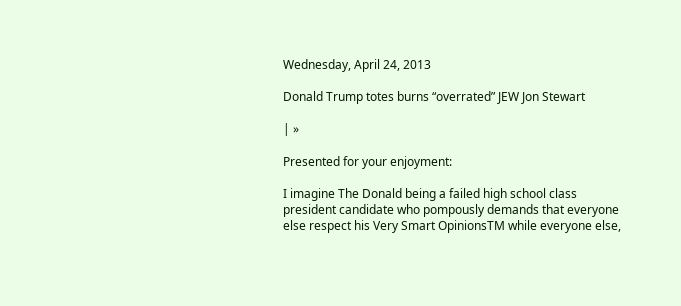Wednesday, April 24, 2013

Donald Trump totes burns “overrated” JEW Jon Stewart

| »

Presented for your enjoyment:

I imagine The Donald being a failed high school class president candidate who pompously demands that everyone else respect his Very Smart OpinionsTM while everyone else,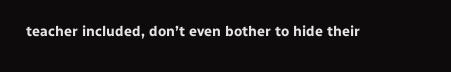teacher included, don’t even bother to hide their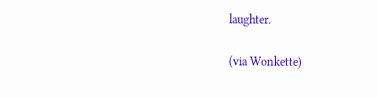laughter.

(via Wonkette)